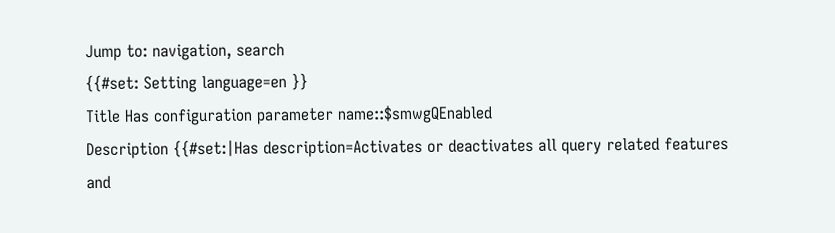Jump to: navigation, search
{{#set: Setting language=en }}
Title Has configuration parameter name::$smwgQEnabled
Description {{#set:|Has description=Activates or deactivates all query related features and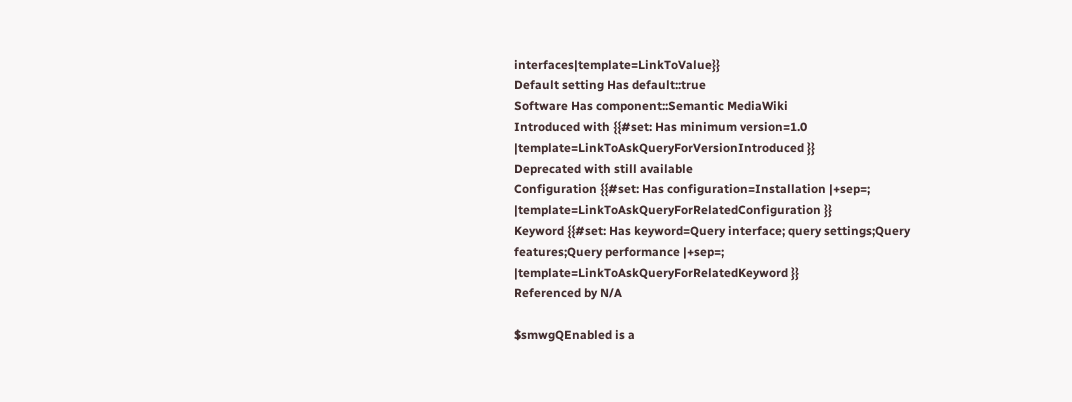interfaces|template=LinkToValue}}
Default setting Has default::true
Software Has component::Semantic MediaWiki
Introduced with {{#set: Has minimum version=1.0 |template=LinkToAskQueryForVersionIntroduced }}
Deprecated with still available
Configuration {{#set: Has configuration=Installation |+sep=; |template=LinkToAskQueryForRelatedConfiguration }}
Keyword {{#set: Has keyword=Query interface; query settings;Query features;Query performance |+sep=; |template=LinkToAskQueryForRelatedKeyword }}
Referenced by N/A

$smwgQEnabled is a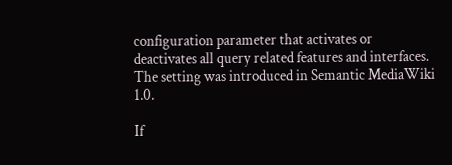configuration parameter that activates or deactivates all query related features and interfaces. The setting was introduced in Semantic MediaWiki 1.0.

If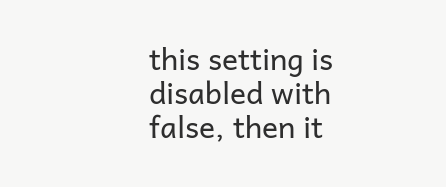this setting is disabled with false, then it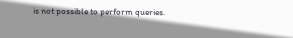is not possible to perform queries.